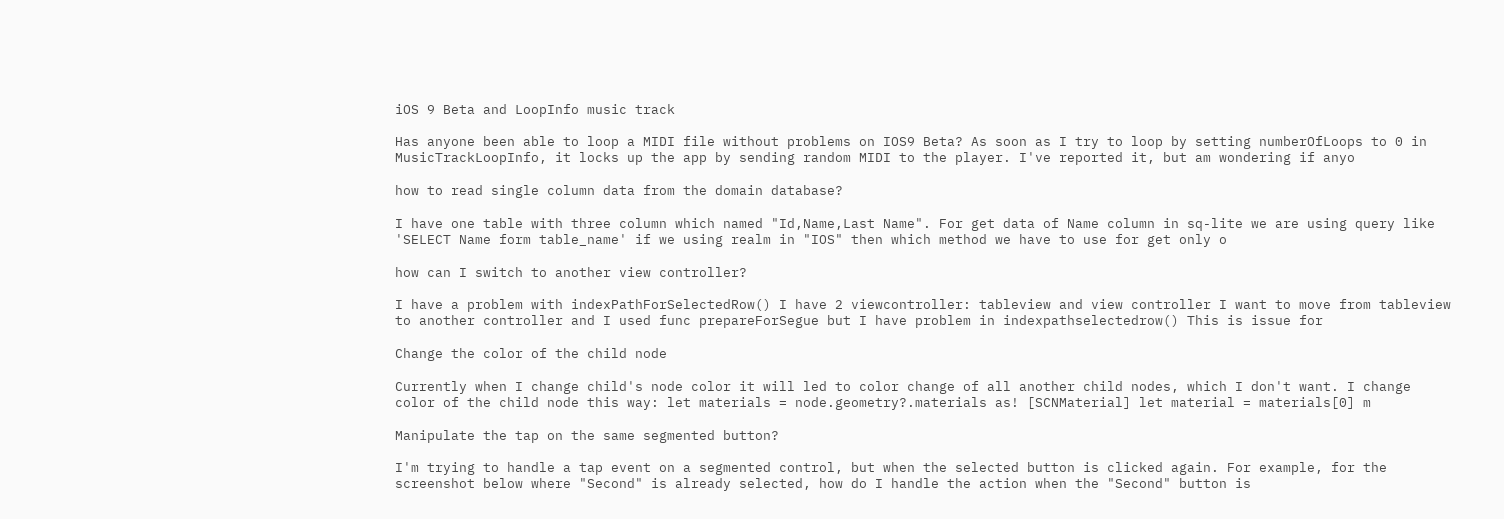iOS 9 Beta and LoopInfo music track

Has anyone been able to loop a MIDI file without problems on IOS9 Beta? As soon as I try to loop by setting numberOfLoops to 0 in MusicTrackLoopInfo, it locks up the app by sending random MIDI to the player. I've reported it, but am wondering if anyo

how to read single column data from the domain database?

I have one table with three column which named "Id,Name,Last Name". For get data of Name column in sq-lite we are using query like 'SELECT Name form table_name' if we using realm in "IOS" then which method we have to use for get only o

how can I switch to another view controller?

I have a problem with indexPathForSelectedRow() I have 2 viewcontroller: tableview and view controller I want to move from tableview to another controller and I used func prepareForSegue but I have problem in indexpathselectedrow() This is issue for

Change the color of the child node

Currently when I change child's node color it will led to color change of all another child nodes, which I don't want. I change color of the child node this way: let materials = node.geometry?.materials as! [SCNMaterial] let material = materials[0] m

Manipulate the tap on the same segmented button?

I'm trying to handle a tap event on a segmented control, but when the selected button is clicked again. For example, for the screenshot below where "Second" is already selected, how do I handle the action when the "Second" button is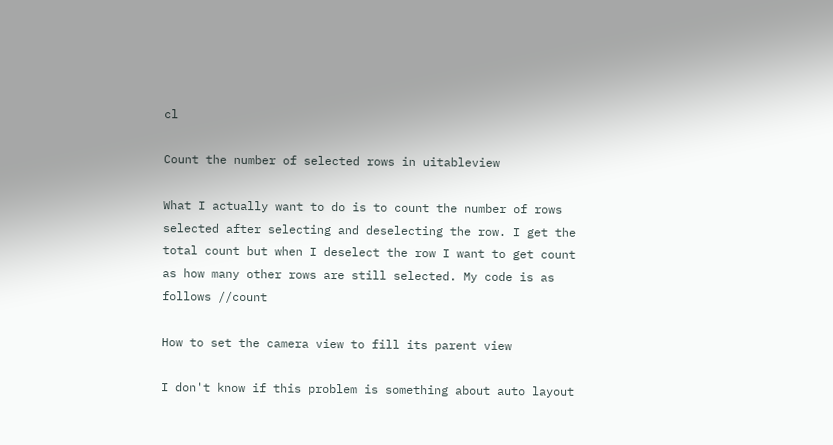cl

Count the number of selected rows in uitableview

What I actually want to do is to count the number of rows selected after selecting and deselecting the row. I get the total count but when I deselect the row I want to get count as how many other rows are still selected. My code is as follows //count

How to set the camera view to fill its parent view

I don't know if this problem is something about auto layout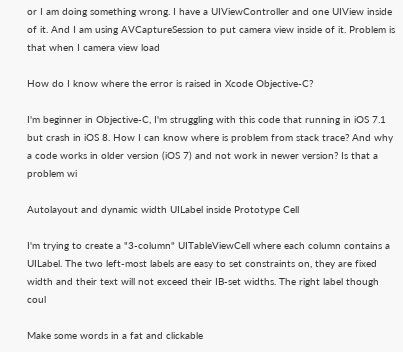or I am doing something wrong. I have a UIViewController and one UIView inside of it. And I am using AVCaptureSession to put camera view inside of it. Problem is that when I camera view load

How do I know where the error is raised in Xcode Objective-C?

I'm beginner in Objective-C, I'm struggling with this code that running in iOS 7.1 but crash in iOS 8. How I can know where is problem from stack trace? And why a code works in older version (iOS 7) and not work in newer version? Is that a problem wi

Autolayout and dynamic width UILabel inside Prototype Cell

I'm trying to create a "3-column" UITableViewCell where each column contains a UILabel. The two left-most labels are easy to set constraints on, they are fixed width and their text will not exceed their IB-set widths. The right label though coul

Make some words in a fat and clickable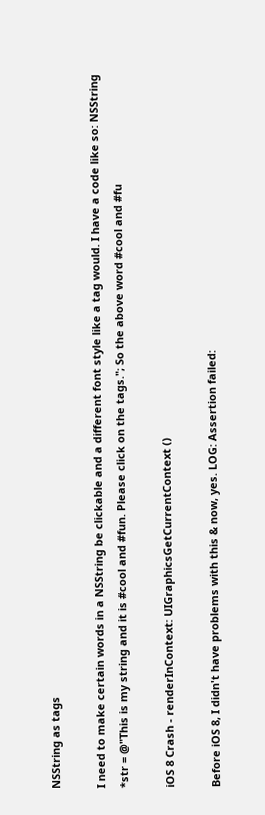NSString as tags

I need to make certain words in a NSString be clickable and a different font style like a tag would. I have a code like so: NSString *str = @"This is my string and it is #cool and #fun. Please click on the tags."; So the above word #cool and #fu

iOS 8 Crash - renderInContext: UIGraphicsGetCurrentContext ()

Before iOS 8, I didn't have problems with this & now, yes. LOG: Assertion failed: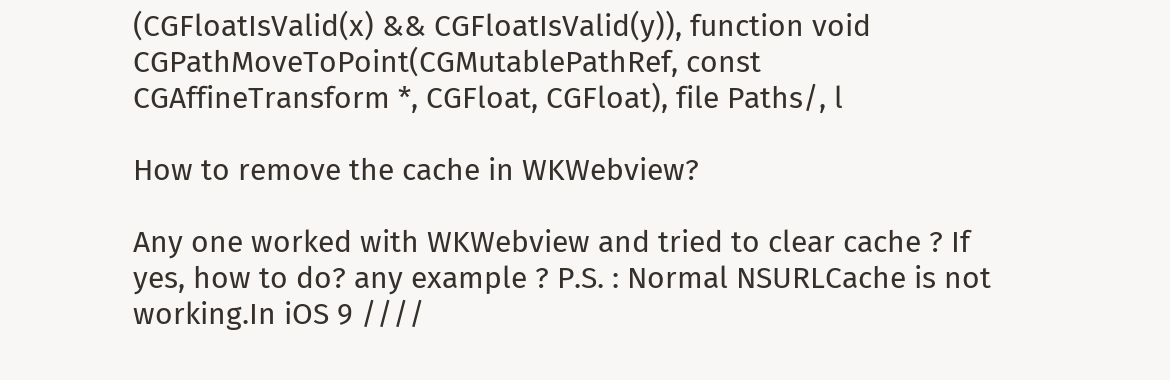(CGFloatIsValid(x) && CGFloatIsValid(y)), function void CGPathMoveToPoint(CGMutablePathRef, const CGAffineTransform *, CGFloat, CGFloat), file Paths/, l

How to remove the cache in WKWebview?

Any one worked with WKWebview and tried to clear cache ? If yes, how to do? any example ? P.S. : Normal NSURLCache is not working.In iOS 9 ////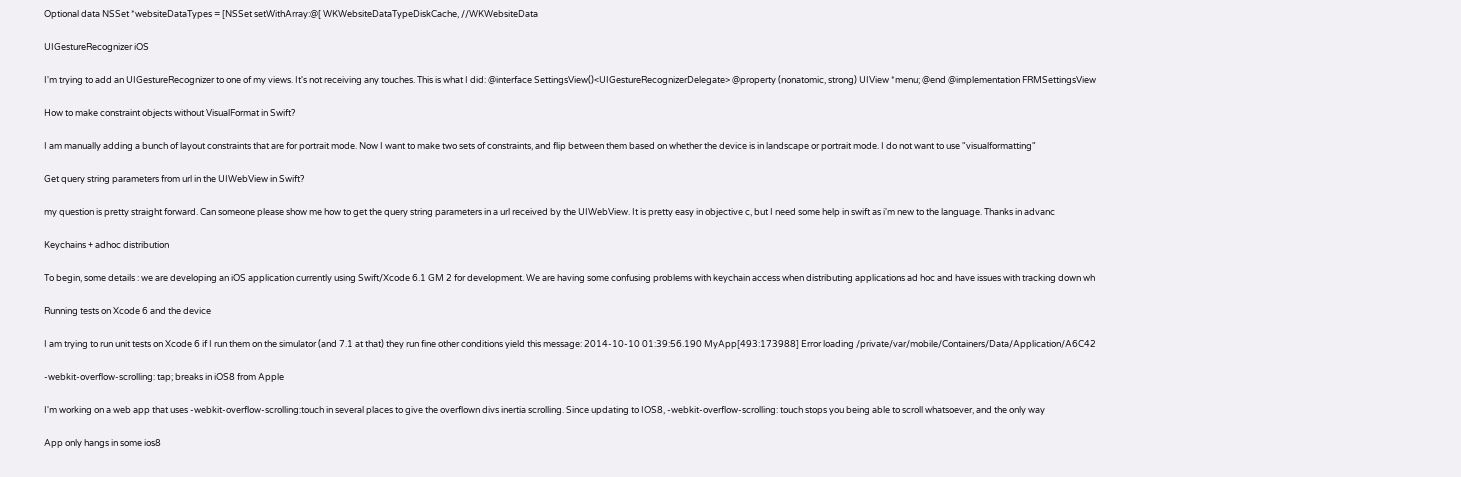Optional data NSSet *websiteDataTypes = [NSSet setWithArray:@[ WKWebsiteDataTypeDiskCache, //WKWebsiteData

UIGestureRecognizer iOS

I'm trying to add an UIGestureRecognizer to one of my views. It's not receiving any touches. This is what I did: @interface SettingsView()<UIGestureRecognizerDelegate> @property (nonatomic, strong) UIView *menu; @end @implementation FRMSettingsView

How to make constraint objects without VisualFormat in Swift?

I am manually adding a bunch of layout constraints that are for portrait mode. Now I want to make two sets of constraints, and flip between them based on whether the device is in landscape or portrait mode. I do not want to use "visualformatting"

Get query string parameters from url in the UIWebView in Swift?

my question is pretty straight forward. Can someone please show me how to get the query string parameters in a url received by the UIWebView. It is pretty easy in objective c, but I need some help in swift as i'm new to the language. Thanks in advanc

Keychains + adhoc distribution

To begin, some details : we are developing an iOS application currently using Swift/Xcode 6.1 GM 2 for development. We are having some confusing problems with keychain access when distributing applications ad hoc and have issues with tracking down wh

Running tests on Xcode 6 and the device

I am trying to run unit tests on Xcode 6 if I run them on the simulator (and 7.1 at that) they run fine other conditions yield this message: 2014-10-10 01:39:56.190 MyApp[493:173988] Error loading /private/var/mobile/Containers/Data/Application/A6C42

-webkit-overflow-scrolling: tap; breaks in iOS8 from Apple

I'm working on a web app that uses -webkit-overflow-scrolling:touch in several places to give the overflown divs inertia scrolling. Since updating to IOS8, -webkit-overflow-scrolling: touch stops you being able to scroll whatsoever, and the only way

App only hangs in some ios8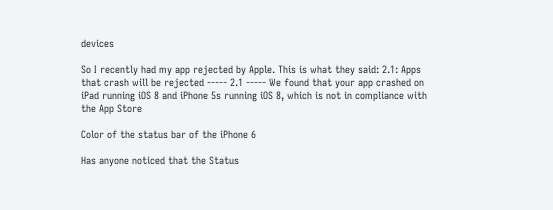devices

So I recently had my app rejected by Apple. This is what they said: 2.1: Apps that crash will be rejected ----- 2.1 ----- We found that your app crashed on iPad running iOS 8 and iPhone 5s running iOS 8, which is not in compliance with the App Store

Color of the status bar of the iPhone 6

Has anyone noticed that the Status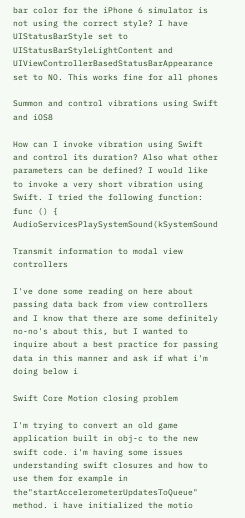bar color for the iPhone 6 simulator is not using the correct style? I have UIStatusBarStyle set to UIStatusBarStyleLightContent and UIViewControllerBasedStatusBarAppearance set to NO. This works fine for all phones

Summon and control vibrations using Swift and iOS8

How can I invoke vibration using Swift and control its duration? Also what other parameters can be defined? I would like to invoke a very short vibration using Swift. I tried the following function: func () { AudioServicesPlaySystemSound(kSystemSound

Transmit information to modal view controllers

I've done some reading on here about passing data back from view controllers and I know that there are some definitely no-no's about this, but I wanted to inquire about a best practice for passing data in this manner and ask if what i'm doing below i

Swift Core Motion closing problem

I'm trying to convert an old game application built in obj-c to the new swift code. i'm having some issues understanding swift closures and how to use them for example in the"startAccelerometerUpdatesToQueue" method. i have initialized the motio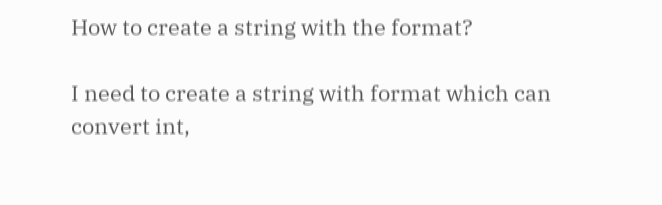How to create a string with the format?

I need to create a string with format which can convert int,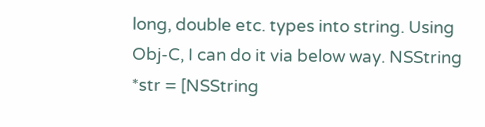long, double etc. types into string. Using Obj-C, I can do it via below way. NSString *str = [NSString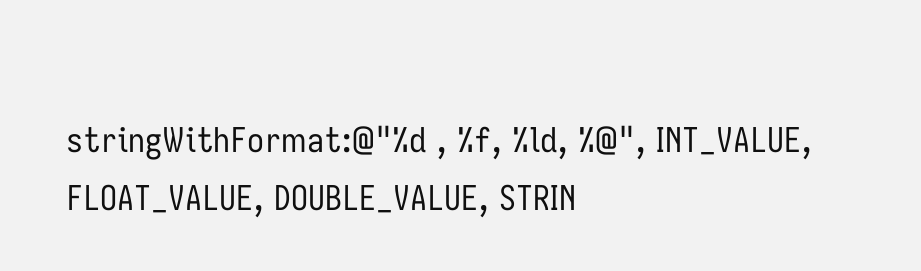stringWithFormat:@"%d , %f, %ld, %@", INT_VALUE, FLOAT_VALUE, DOUBLE_VALUE, STRIN